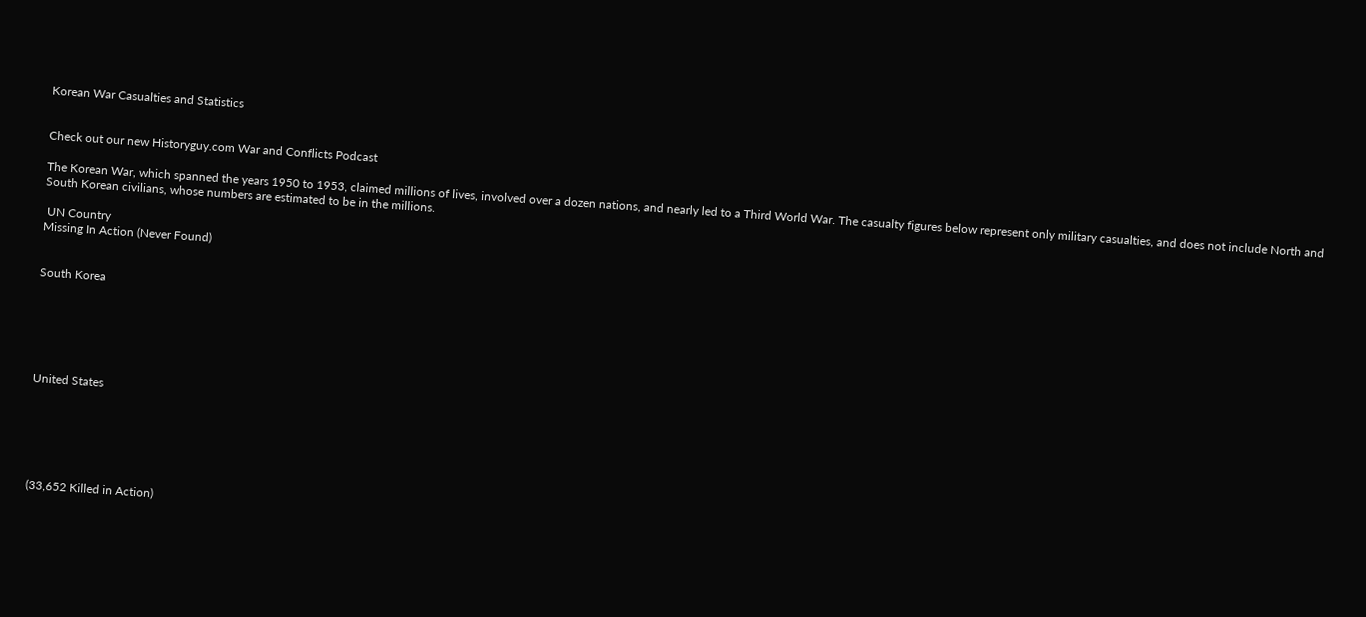Korean War Casualties and Statistics


Check out our new Historyguy.com War and Conflicts Podcast

The Korean War, which spanned the years 1950 to 1953, claimed millions of lives, involved over a dozen nations, and nearly led to a Third World War. The casualty figures below represent only military casualties, and does not include North and South Korean civilians, whose numbers are estimated to be in the millions.

 UN Country
Missing In Action (Never Found)


South Korea






United States






(33,652 Killed in Action)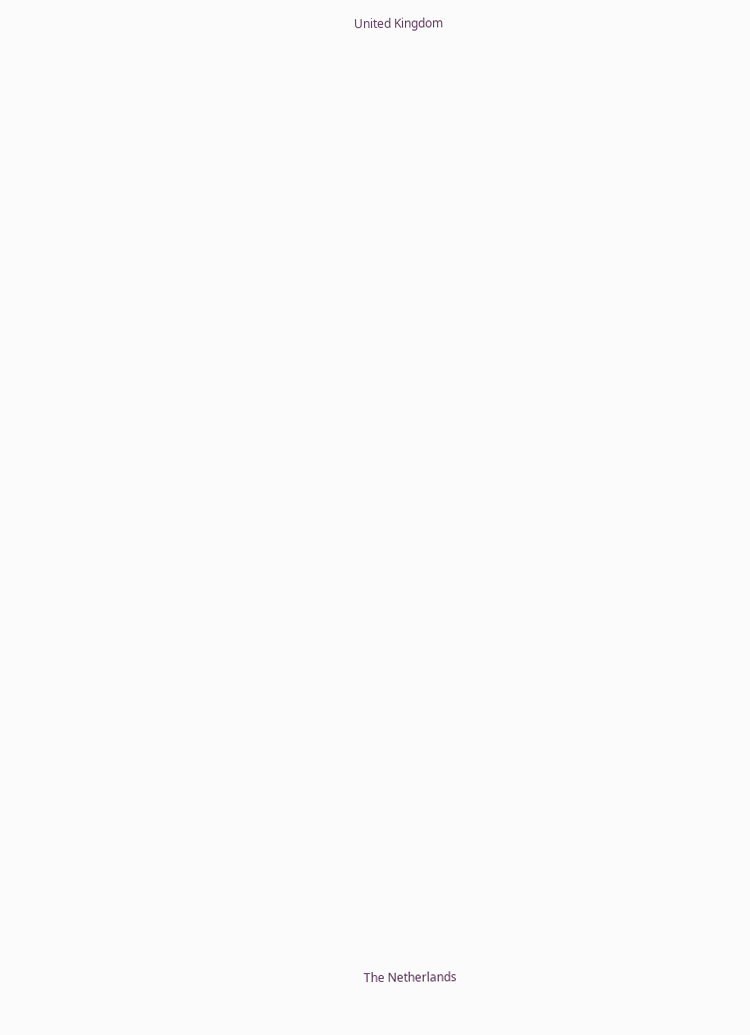United Kingdom










































The Netherlands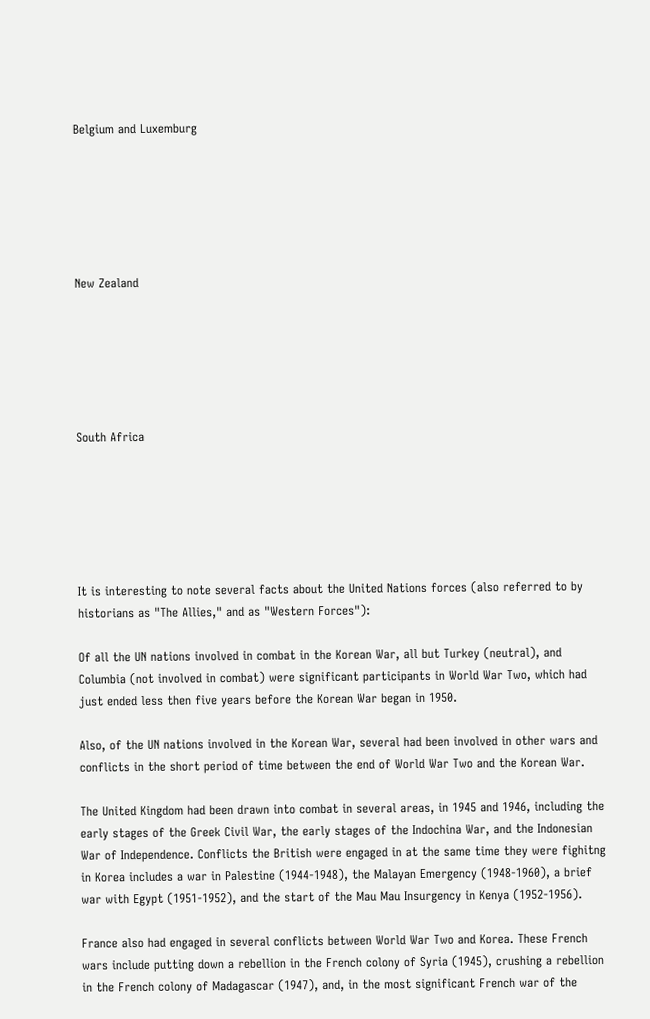Belgium and Luxemburg






New Zealand






South Africa






It is interesting to note several facts about the United Nations forces (also referred to by historians as "The Allies," and as "Western Forces"):

Of all the UN nations involved in combat in the Korean War, all but Turkey (neutral), and Columbia (not involved in combat) were significant participants in World War Two, which had just ended less then five years before the Korean War began in 1950.

Also, of the UN nations involved in the Korean War, several had been involved in other wars and conflicts in the short period of time between the end of World War Two and the Korean War.

The United Kingdom had been drawn into combat in several areas, in 1945 and 1946, including the early stages of the Greek Civil War, the early stages of the Indochina War, and the Indonesian War of Independence. Conflicts the British were engaged in at the same time they were fighitng in Korea includes a war in Palestine (1944-1948), the Malayan Emergency (1948-1960), a brief war with Egypt (1951-1952), and the start of the Mau Mau Insurgency in Kenya (1952-1956).

France also had engaged in several conflicts between World War Two and Korea. These French wars include putting down a rebellion in the French colony of Syria (1945), crushing a rebellion in the French colony of Madagascar (1947), and, in the most significant French war of the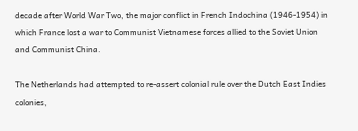decade after World War Two, the major conflict in French Indochina (1946-1954) in which France lost a war to Communist Vietnamese forces allied to the Soviet Union and Communist China.

The Netherlands had attempted to re-assert colonial rule over the Dutch East Indies colonies,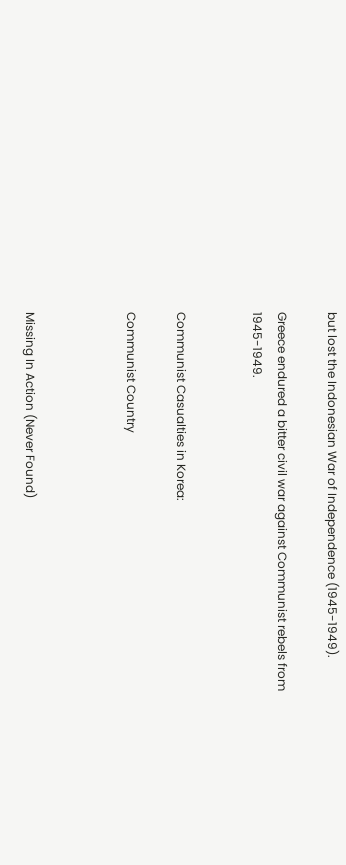but lost the Indonesian War of Independence (1945-1949).

Greece endured a bitter civil war against Communist rebels from 1945-1949.


Communist Casualties in Korea:

Communist Country



Missing In Action (Never Found)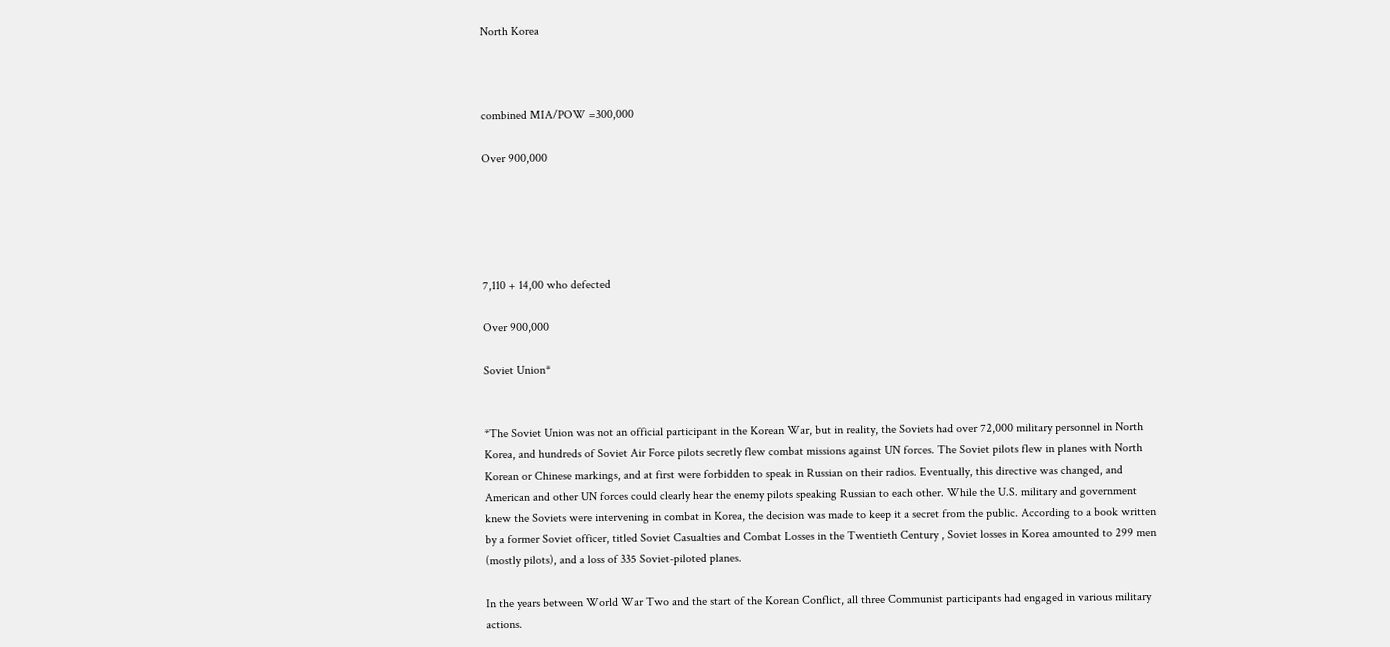North Korea



combined MIA/POW =300,000

Over 900,000





7,110 + 14,00 who defected

Over 900,000

Soviet Union*


*The Soviet Union was not an official participant in the Korean War, but in reality, the Soviets had over 72,000 military personnel in North Korea, and hundreds of Soviet Air Force pilots secretly flew combat missions against UN forces. The Soviet pilots flew in planes with North Korean or Chinese markings, and at first were forbidden to speak in Russian on their radios. Eventually, this directive was changed, and American and other UN forces could clearly hear the enemy pilots speaking Russian to each other. While the U.S. military and government knew the Soviets were intervening in combat in Korea, the decision was made to keep it a secret from the public. According to a book written by a former Soviet officer, titled Soviet Casualties and Combat Losses in the Twentieth Century , Soviet losses in Korea amounted to 299 men (mostly pilots), and a loss of 335 Soviet-piloted planes.

In the years between World War Two and the start of the Korean Conflict, all three Communist participants had engaged in various military actions.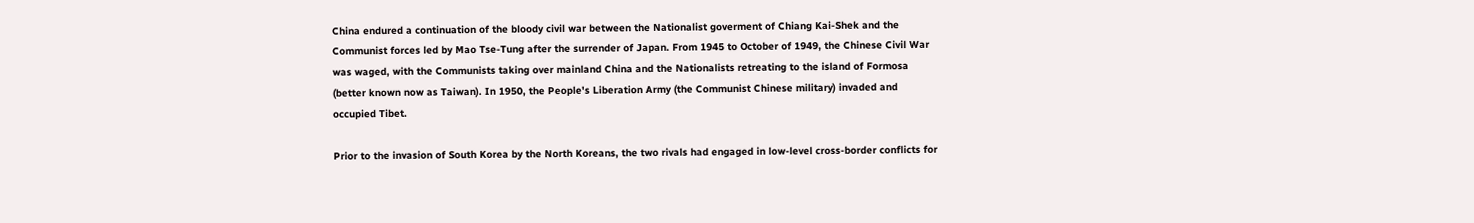China endured a continuation of the bloody civil war between the Nationalist goverment of Chiang Kai-Shek and the Communist forces led by Mao Tse-Tung after the surrender of Japan. From 1945 to October of 1949, the Chinese Civil War was waged, with the Communists taking over mainland China and the Nationalists retreating to the island of Formosa (better known now as Taiwan). In 1950, the People's Liberation Army (the Communist Chinese military) invaded and occupied Tibet.

Prior to the invasion of South Korea by the North Koreans, the two rivals had engaged in low-level cross-border conflicts for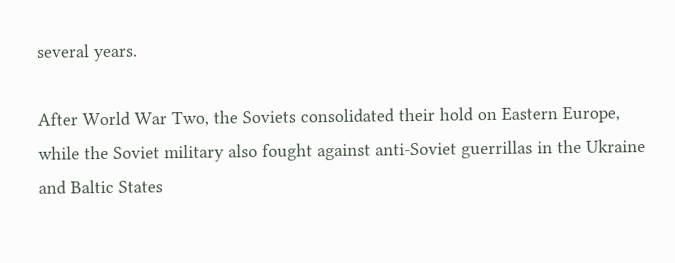several years.

After World War Two, the Soviets consolidated their hold on Eastern Europe, while the Soviet military also fought against anti-Soviet guerrillas in the Ukraine and Baltic States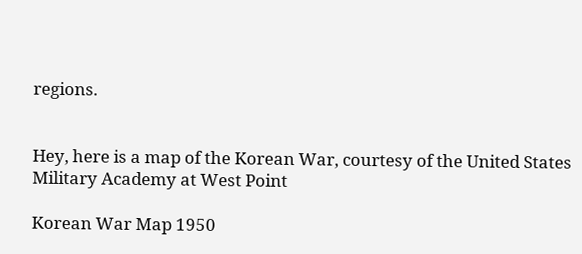regions.


Hey, here is a map of the Korean War, courtesy of the United States Military Academy at West Point

Korean War Map 1950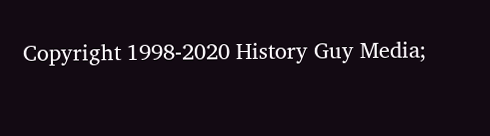Copyright 1998-2020 History Guy Media;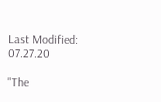Last Modified: 07.27.20

"The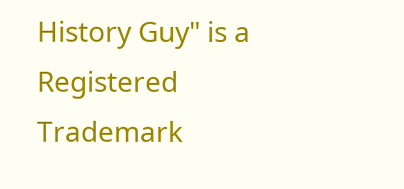History Guy" is a Registered Trademark